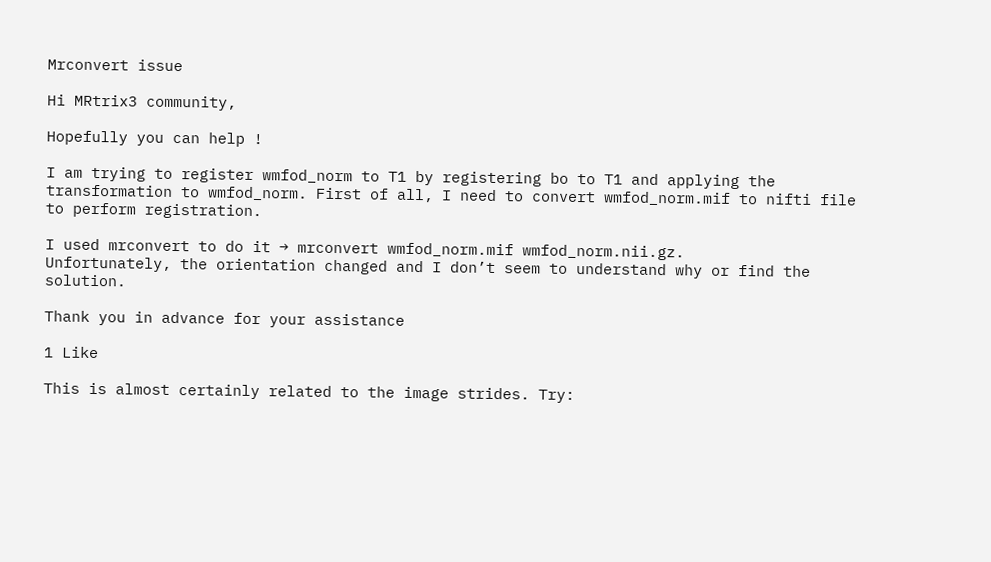Mrconvert issue

Hi MRtrix3 community,

Hopefully you can help !

I am trying to register wmfod_norm to T1 by registering bo to T1 and applying the transformation to wmfod_norm. First of all, I need to convert wmfod_norm.mif to nifti file to perform registration.

I used mrconvert to do it → mrconvert wmfod_norm.mif wmfod_norm.nii.gz.
Unfortunately, the orientation changed and I don’t seem to understand why or find the solution.

Thank you in advance for your assistance

1 Like

This is almost certainly related to the image strides. Try: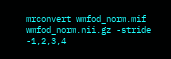mrconvert wmfod_norm.mif wmfod_norm.nii.gz -stride -1,2,3,4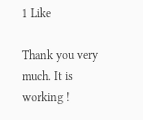1 Like

Thank you very much. It is working !